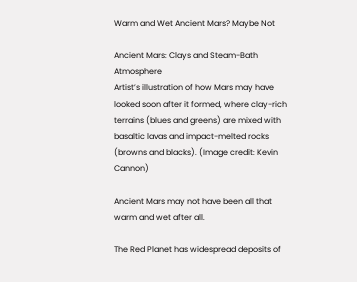Warm and Wet Ancient Mars? Maybe Not

Ancient Mars: Clays and Steam-Bath Atmosphere
Artist’s illustration of how Mars may have looked soon after it formed, where clay-rich terrains (blues and greens) are mixed with basaltic lavas and impact-melted rocks (browns and blacks). (Image credit: Kevin Cannon)

Ancient Mars may not have been all that warm and wet after all.

The Red Planet has widespread deposits of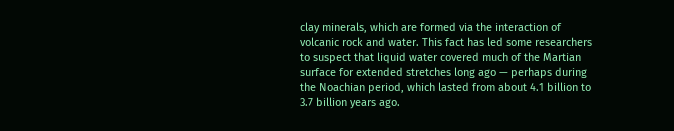clay minerals, which are formed via the interaction of volcanic rock and water. This fact has led some researchers to suspect that liquid water covered much of the Martian surface for extended stretches long ago — perhaps during the Noachian period, which lasted from about 4.1 billion to 3.7 billion years ago.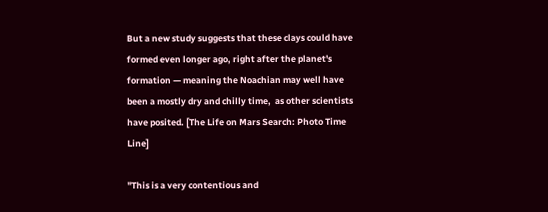But a new study suggests that these clays could have formed even longer ago, right after the planet's formation — meaning the Noachian may well have been a mostly dry and chilly time,  as other scientists have posited. [The Life on Mars Search: Photo Time Line]

"This is a very contentious and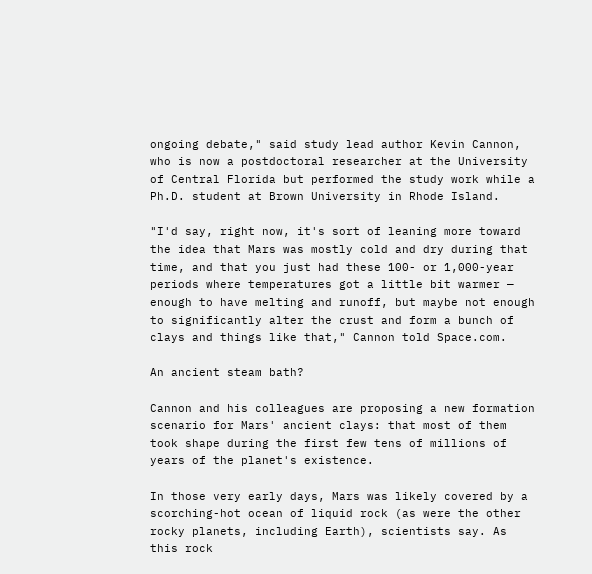ongoing debate," said study lead author Kevin Cannon, who is now a postdoctoral researcher at the University of Central Florida but performed the study work while a Ph.D. student at Brown University in Rhode Island.

"I'd say, right now, it's sort of leaning more toward the idea that Mars was mostly cold and dry during that time, and that you just had these 100- or 1,000-year periods where temperatures got a little bit warmer — enough to have melting and runoff, but maybe not enough to significantly alter the crust and form a bunch of clays and things like that," Cannon told Space.com.

An ancient steam bath?

Cannon and his colleagues are proposing a new formation scenario for Mars' ancient clays: that most of them took shape during the first few tens of millions of years of the planet's existence.

In those very early days, Mars was likely covered by a scorching-hot ocean of liquid rock (as were the other rocky planets, including Earth), scientists say. As this rock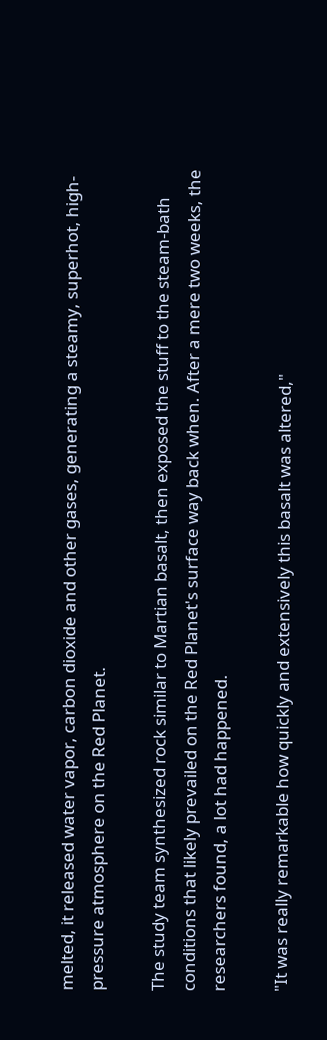melted, it released water vapor, carbon dioxide and other gases, generating a steamy, superhot, high-pressure atmosphere on the Red Planet.

The study team synthesized rock similar to Martian basalt, then exposed the stuff to the steam-bath conditions that likely prevailed on the Red Planet's surface way back when. After a mere two weeks, the researchers found, a lot had happened.

"It was really remarkable how quickly and extensively this basalt was altered,"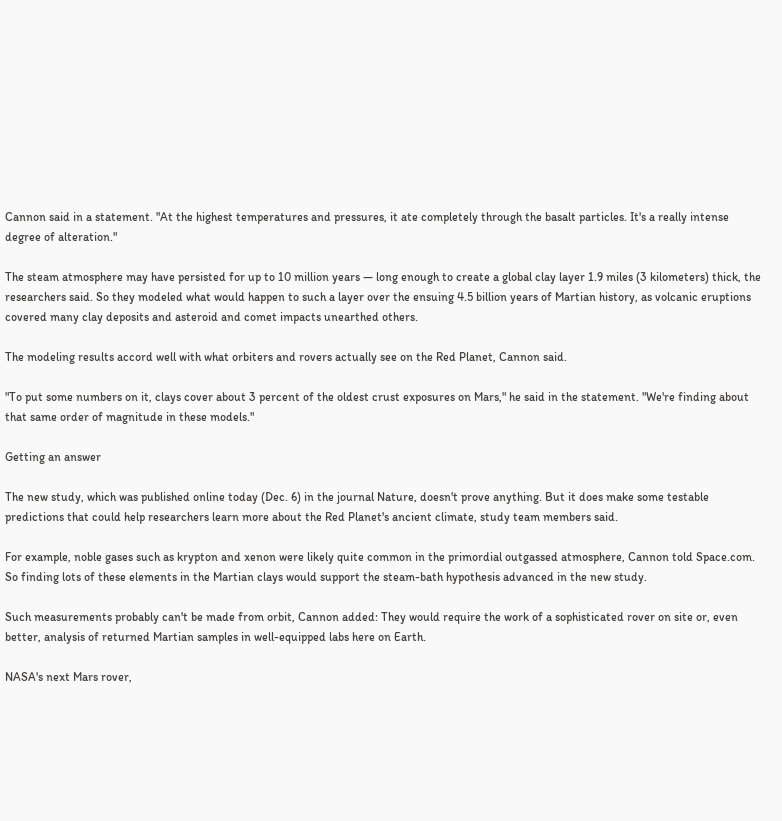Cannon said in a statement. "At the highest temperatures and pressures, it ate completely through the basalt particles. It's a really intense degree of alteration."

The steam atmosphere may have persisted for up to 10 million years — long enough to create a global clay layer 1.9 miles (3 kilometers) thick, the researchers said. So they modeled what would happen to such a layer over the ensuing 4.5 billion years of Martian history, as volcanic eruptions covered many clay deposits and asteroid and comet impacts unearthed others.

The modeling results accord well with what orbiters and rovers actually see on the Red Planet, Cannon said.

"To put some numbers on it, clays cover about 3 percent of the oldest crust exposures on Mars," he said in the statement. "We're finding about that same order of magnitude in these models."

Getting an answer

The new study, which was published online today (Dec. 6) in the journal Nature, doesn't prove anything. But it does make some testable predictions that could help researchers learn more about the Red Planet's ancient climate, study team members said.

For example, noble gases such as krypton and xenon were likely quite common in the primordial outgassed atmosphere, Cannon told Space.com. So finding lots of these elements in the Martian clays would support the steam-bath hypothesis advanced in the new study.

Such measurements probably can't be made from orbit, Cannon added: They would require the work of a sophisticated rover on site or, even better, analysis of returned Martian samples in well-equipped labs here on Earth.

NASA's next Mars rover,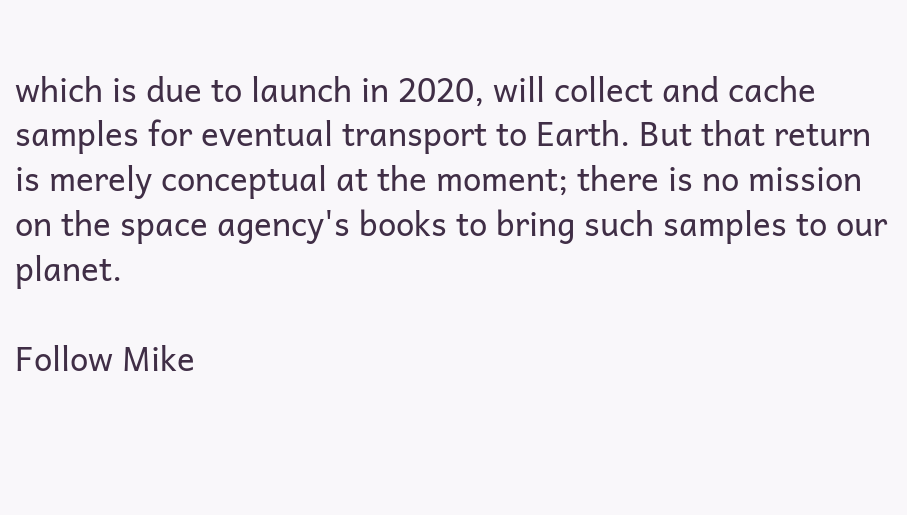which is due to launch in 2020, will collect and cache samples for eventual transport to Earth. But that return is merely conceptual at the moment; there is no mission on the space agency's books to bring such samples to our planet.

Follow Mike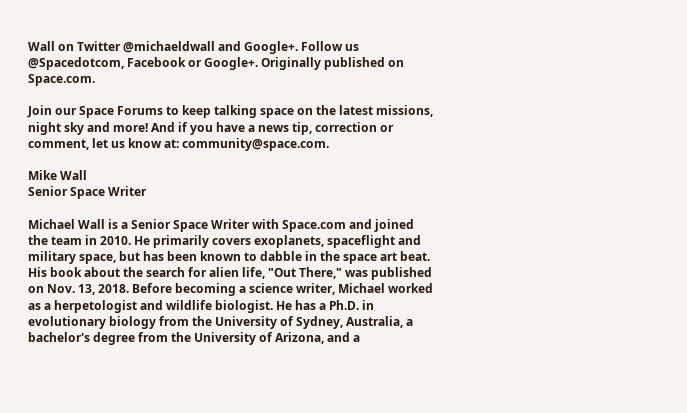Wall on Twitter @michaeldwall and Google+. Follow us @Spacedotcom, Facebook or Google+. Originally published on Space.com.

Join our Space Forums to keep talking space on the latest missions, night sky and more! And if you have a news tip, correction or comment, let us know at: community@space.com.

Mike Wall
Senior Space Writer

Michael Wall is a Senior Space Writer with Space.com and joined the team in 2010. He primarily covers exoplanets, spaceflight and military space, but has been known to dabble in the space art beat. His book about the search for alien life, "Out There," was published on Nov. 13, 2018. Before becoming a science writer, Michael worked as a herpetologist and wildlife biologist. He has a Ph.D. in evolutionary biology from the University of Sydney, Australia, a bachelor's degree from the University of Arizona, and a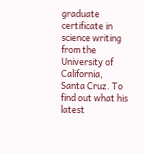graduate certificate in science writing from the University of California, Santa Cruz. To find out what his latest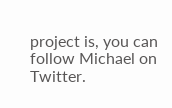project is, you can follow Michael on Twitter.